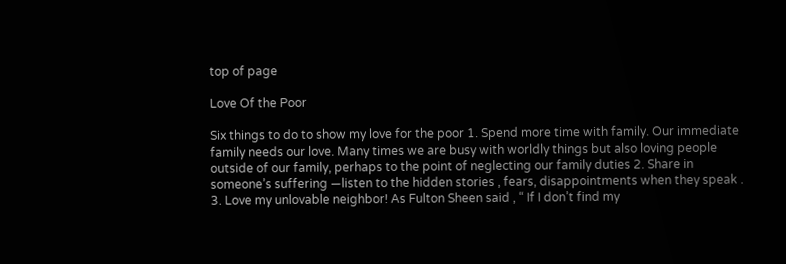top of page

Love Of the Poor

Six things to do to show my love for the poor 1. Spend more time with family. Our immediate family needs our love. Many times we are busy with worldly things but also loving people outside of our family, perhaps to the point of neglecting our family duties 2. Share in someone’s suffering —listen to the hidden stories , fears, disappointments when they speak . 3. Love my unlovable neighbor! As Fulton Sheen said , “ If I don’t find my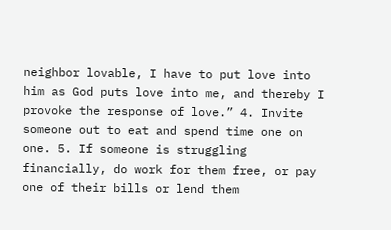neighbor lovable, I have to put love into him as God puts love into me, and thereby I provoke the response of love.” 4. Invite someone out to eat and spend time one on one. 5. If someone is struggling financially, do work for them free, or pay one of their bills or lend them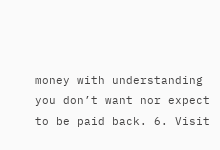money with understanding you don’t want nor expect to be paid back. 6. Visit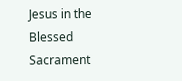Jesus in the Blessed Sacrament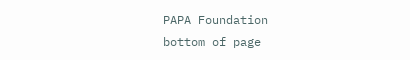PAPA Foundation
bottom of page